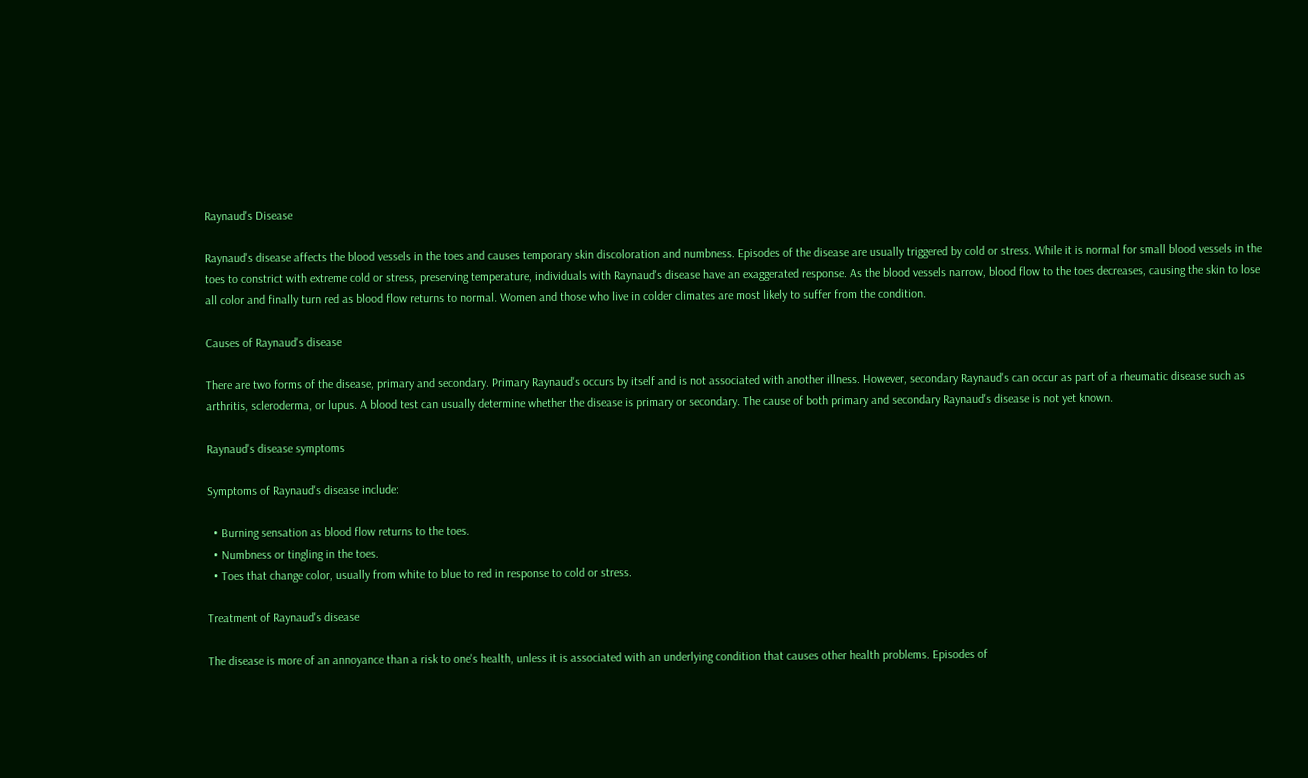Raynaud's Disease

Raynaud's disease affects the blood vessels in the toes and causes temporary skin discoloration and numbness. Episodes of the disease are usually triggered by cold or stress. While it is normal for small blood vessels in the toes to constrict with extreme cold or stress, preserving temperature, individuals with Raynaud's disease have an exaggerated response. As the blood vessels narrow, blood flow to the toes decreases, causing the skin to lose all color and finally turn red as blood flow returns to normal. Women and those who live in colder climates are most likely to suffer from the condition.

Causes of Raynaud's disease

There are two forms of the disease, primary and secondary. Primary Raynaud's occurs by itself and is not associated with another illness. However, secondary Raynaud's can occur as part of a rheumatic disease such as arthritis, scleroderma, or lupus. A blood test can usually determine whether the disease is primary or secondary. The cause of both primary and secondary Raynaud's disease is not yet known.

Raynaud's disease symptoms

Symptoms of Raynaud's disease include:

  • Burning sensation as blood flow returns to the toes.
  • Numbness or tingling in the toes.
  • Toes that change color, usually from white to blue to red in response to cold or stress.

Treatment of Raynaud's disease

The disease is more of an annoyance than a risk to one's health, unless it is associated with an underlying condition that causes other health problems. Episodes of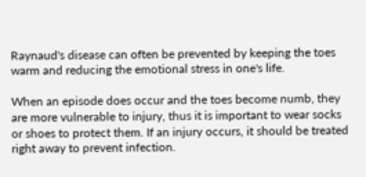Raynaud's disease can often be prevented by keeping the toes warm and reducing the emotional stress in one's life.

When an episode does occur and the toes become numb, they are more vulnerable to injury, thus it is important to wear socks or shoes to protect them. If an injury occurs, it should be treated right away to prevent infection.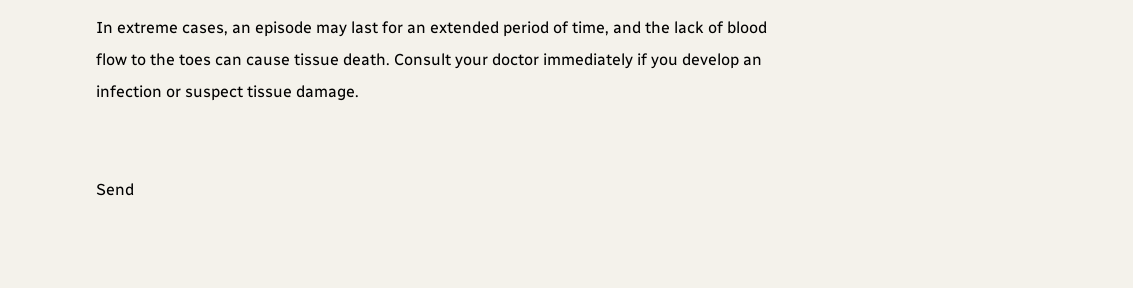In extreme cases, an episode may last for an extended period of time, and the lack of blood flow to the toes can cause tissue death. Consult your doctor immediately if you develop an infection or suspect tissue damage.


Send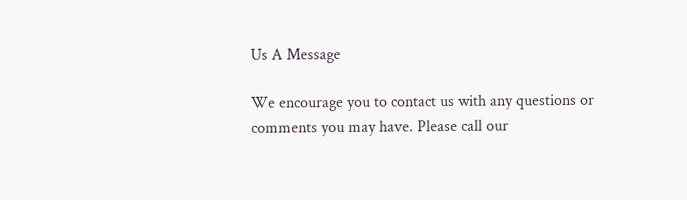Us A Message

We encourage you to contact us with any questions or comments you may have. Please call our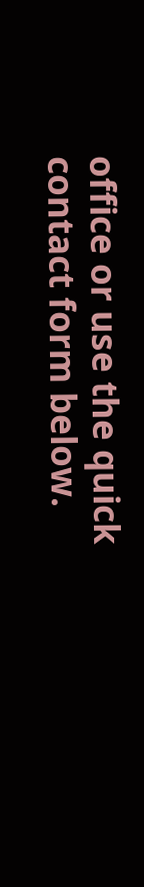office or use the quick contact form below.